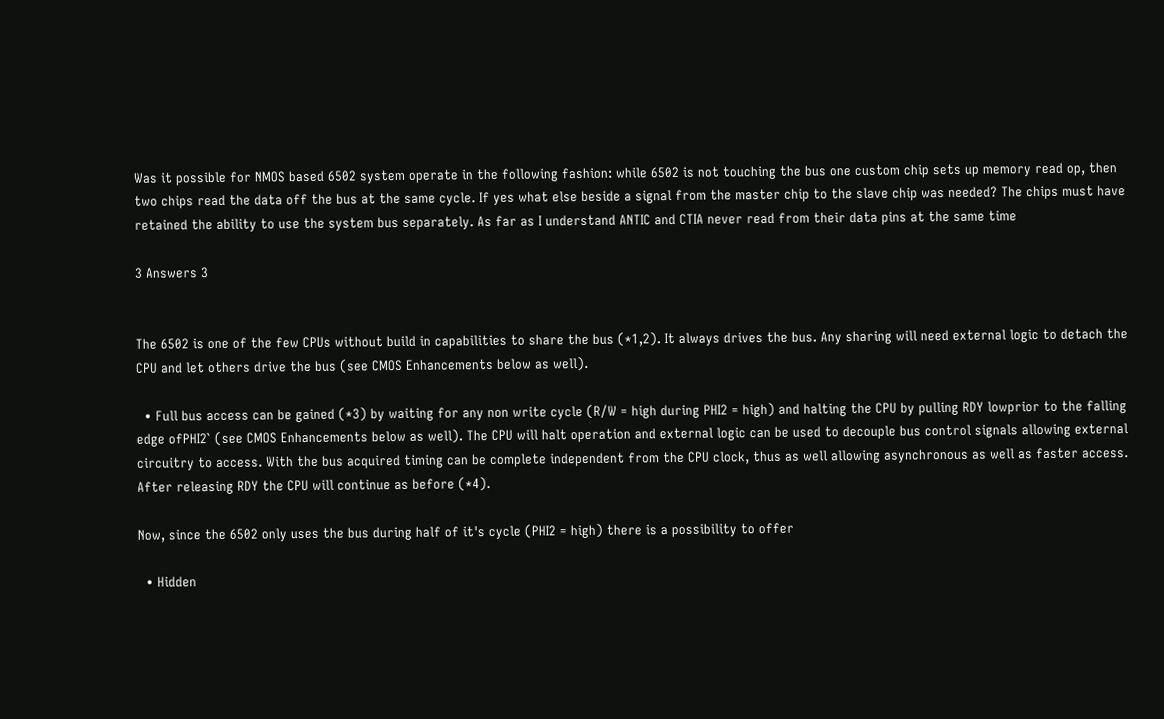Was it possible for NMOS based 6502 system operate in the following fashion: while 6502 is not touching the bus one custom chip sets up memory read op, then two chips read the data off the bus at the same cycle. If yes what else beside a signal from the master chip to the slave chip was needed? The chips must have retained the ability to use the system bus separately. As far as I understand ANTIC and CTIA never read from their data pins at the same time

3 Answers 3


The 6502 is one of the few CPUs without build in capabilities to share the bus (*1,2). It always drives the bus. Any sharing will need external logic to detach the CPU and let others drive the bus (see CMOS Enhancements below as well).

  • Full bus access can be gained (*3) by waiting for any non write cycle (R/W = high during PHI2 = high) and halting the CPU by pulling RDY lowprior to the falling edge ofPHI2` (see CMOS Enhancements below as well). The CPU will halt operation and external logic can be used to decouple bus control signals allowing external circuitry to access. With the bus acquired timing can be complete independent from the CPU clock, thus as well allowing asynchronous as well as faster access. After releasing RDY the CPU will continue as before (*4).

Now, since the 6502 only uses the bus during half of it's cycle (PHI2 = high) there is a possibility to offer

  • Hidden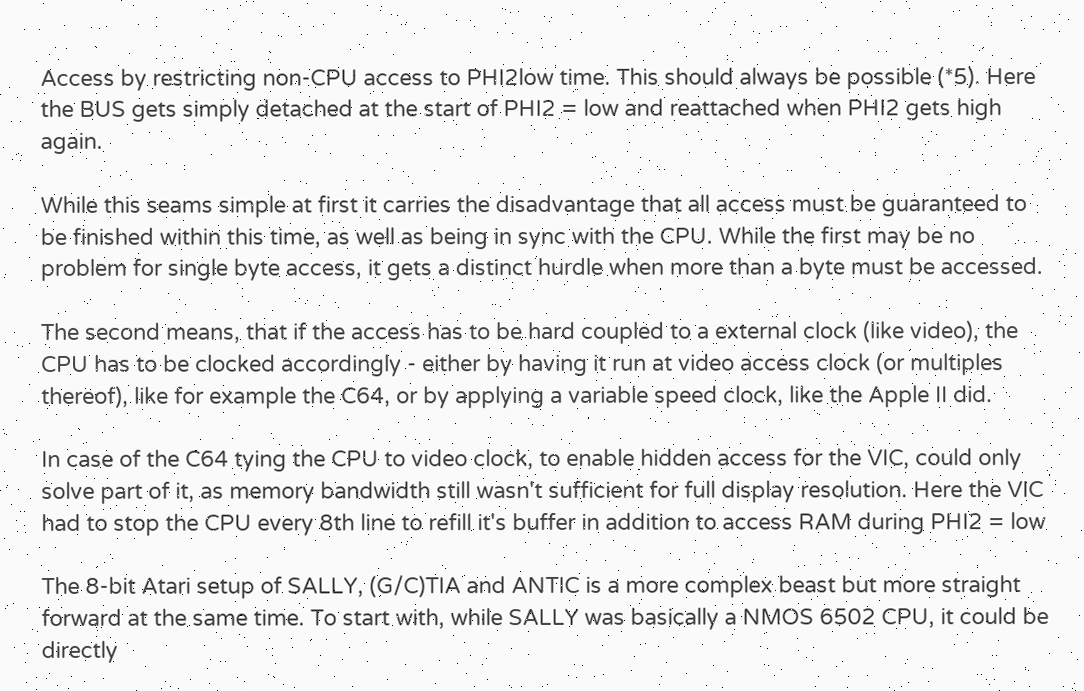Access by restricting non-CPU access to PHI2low time. This should always be possible (*5). Here the BUS gets simply detached at the start of PHI2 = low and reattached when PHI2 gets high again.

While this seams simple at first it carries the disadvantage that all access must be guaranteed to be finished within this time, as well as being in sync with the CPU. While the first may be no problem for single byte access, it gets a distinct hurdle when more than a byte must be accessed.

The second means, that if the access has to be hard coupled to a external clock (like video), the CPU has to be clocked accordingly - either by having it run at video access clock (or multiples thereof), like for example the C64, or by applying a variable speed clock, like the Apple II did.

In case of the C64 tying the CPU to video clock, to enable hidden access for the VIC, could only solve part of it, as memory bandwidth still wasn't sufficient for full display resolution. Here the VIC had to stop the CPU every 8th line to refill it's buffer in addition to access RAM during PHI2 = low

The 8-bit Atari setup of SALLY, (G/C)TIA and ANTIC is a more complex beast but more straight forward at the same time. To start with, while SALLY was basically a NMOS 6502 CPU, it could be directly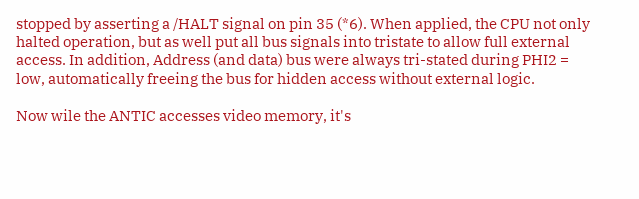stopped by asserting a /HALT signal on pin 35 (*6). When applied, the CPU not only halted operation, but as well put all bus signals into tristate to allow full external access. In addition, Address (and data) bus were always tri-stated during PHI2 = low, automatically freeing the bus for hidden access without external logic.

Now wile the ANTIC accesses video memory, it's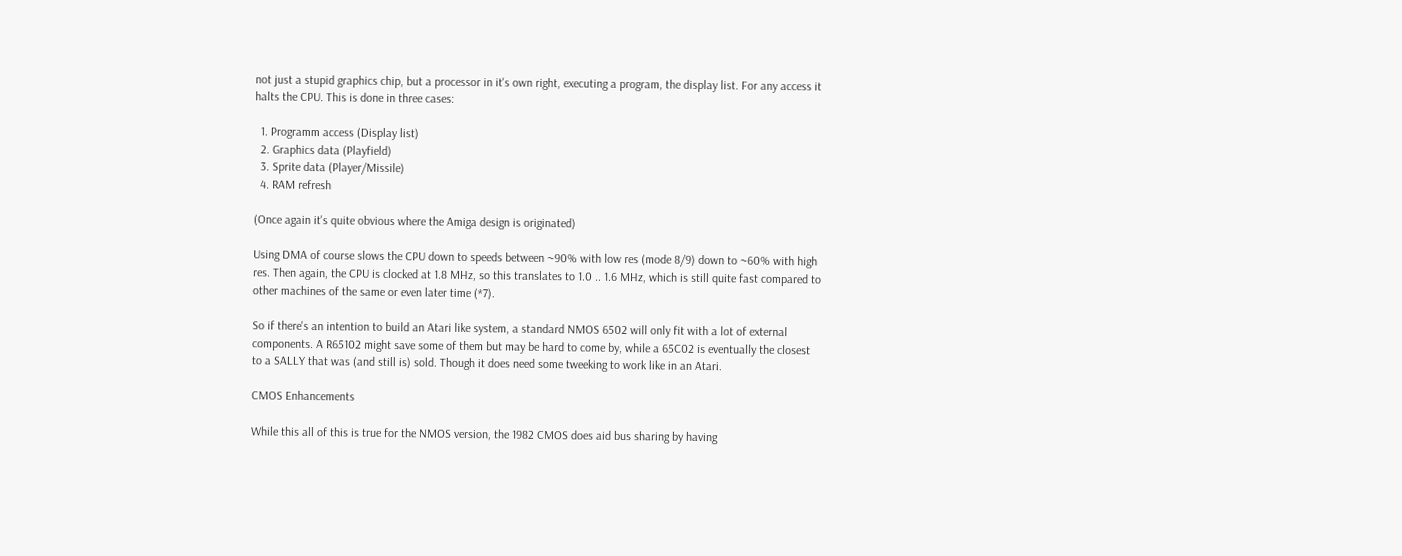not just a stupid graphics chip, but a processor in it's own right, executing a program, the display list. For any access it halts the CPU. This is done in three cases:

  1. Programm access (Display list)
  2. Graphics data (Playfield)
  3. Sprite data (Player/Missile)
  4. RAM refresh

(Once again it's quite obvious where the Amiga design is originated)

Using DMA of course slows the CPU down to speeds between ~90% with low res (mode 8/9) down to ~60% with high res. Then again, the CPU is clocked at 1.8 MHz, so this translates to 1.0 .. 1.6 MHz, which is still quite fast compared to other machines of the same or even later time (*7).

So if there's an intention to build an Atari like system, a standard NMOS 6502 will only fit with a lot of external components. A R65102 might save some of them but may be hard to come by, while a 65C02 is eventually the closest to a SALLY that was (and still is) sold. Though it does need some tweeking to work like in an Atari.

CMOS Enhancements

While this all of this is true for the NMOS version, the 1982 CMOS does aid bus sharing by having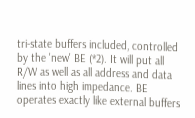tri-state buffers included, controlled by the 'new' BE (*2). It will put all R/W as well as all address and data lines into high impedance. BE operates exactly like external buffers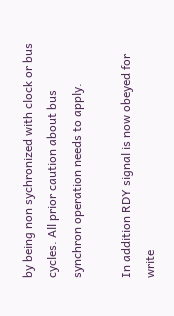by being non sychronized with clock or bus cycles. All prior caution about bus synchron operation needs to apply.

In addition RDY signal is now obeyed for write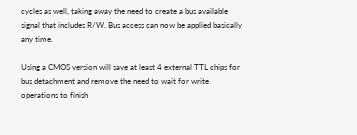cycles as well, taking away the need to create a bus available signal that includes R/W. Bus access can now be applied basically any time.

Using a CMOS version will save at least 4 external TTL chips for bus detachment and remove the need to wait for write operations to finish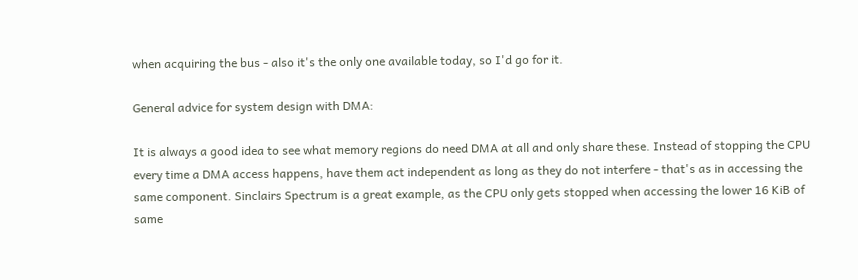when acquiring the bus - also it's the only one available today, so I'd go for it.

General advice for system design with DMA:

It is always a good idea to see what memory regions do need DMA at all and only share these. Instead of stopping the CPU every time a DMA access happens, have them act independent as long as they do not interfere - that's as in accessing the same component. Sinclairs Spectrum is a great example, as the CPU only gets stopped when accessing the lower 16 KiB of same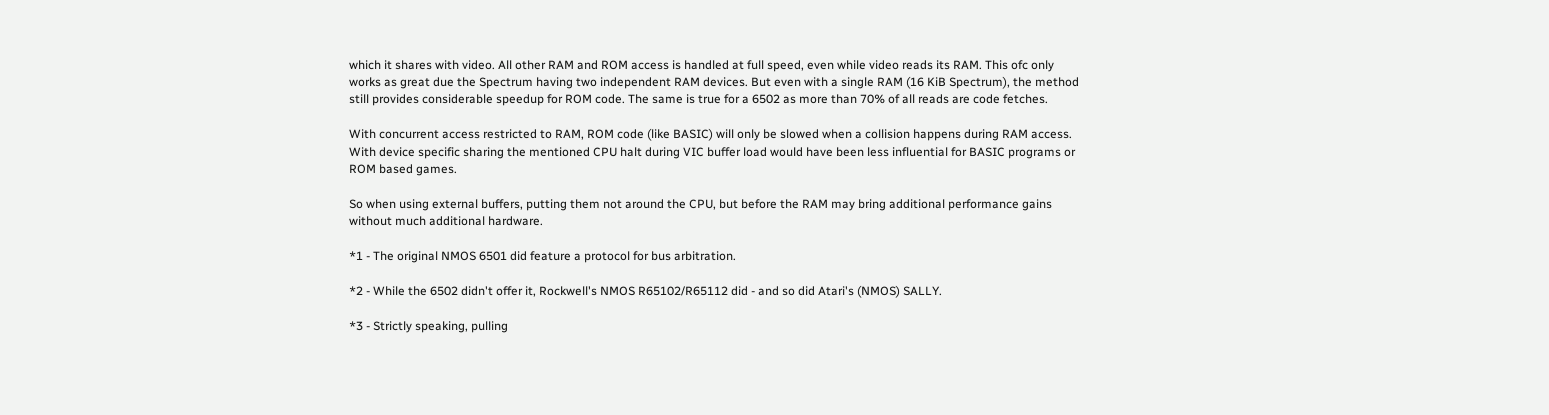which it shares with video. All other RAM and ROM access is handled at full speed, even while video reads its RAM. This ofc only works as great due the Spectrum having two independent RAM devices. But even with a single RAM (16 KiB Spectrum), the method still provides considerable speedup for ROM code. The same is true for a 6502 as more than 70% of all reads are code fetches.

With concurrent access restricted to RAM, ROM code (like BASIC) will only be slowed when a collision happens during RAM access. With device specific sharing the mentioned CPU halt during VIC buffer load would have been less influential for BASIC programs or ROM based games.

So when using external buffers, putting them not around the CPU, but before the RAM may bring additional performance gains without much additional hardware.

*1 - The original NMOS 6501 did feature a protocol for bus arbitration.

*2 - While the 6502 didn't offer it, Rockwell's NMOS R65102/R65112 did - and so did Atari's (NMOS) SALLY.

*3 - Strictly speaking, pulling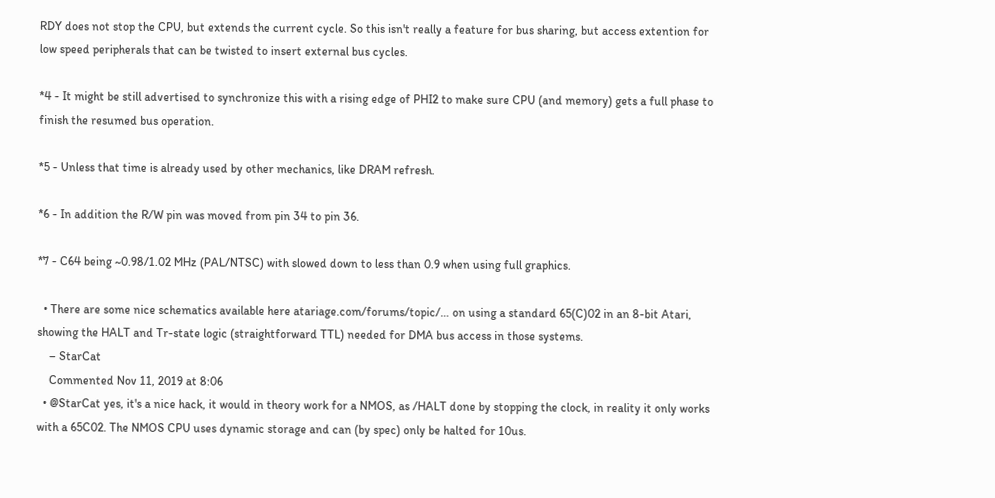RDY does not stop the CPU, but extends the current cycle. So this isn't really a feature for bus sharing, but access extention for low speed peripherals that can be twisted to insert external bus cycles.

*4 - It might be still advertised to synchronize this with a rising edge of PHI2 to make sure CPU (and memory) gets a full phase to finish the resumed bus operation.

*5 - Unless that time is already used by other mechanics, like DRAM refresh.

*6 - In addition the R/W pin was moved from pin 34 to pin 36.

*7 - C64 being ~0.98/1.02 MHz (PAL/NTSC) with slowed down to less than 0.9 when using full graphics.

  • There are some nice schematics available here atariage.com/forums/topic/… on using a standard 65(C)02 in an 8-bit Atari, showing the HALT and Tr-state logic (straightforward TTL) needed for DMA bus access in those systems.
    – StarCat
    Commented Nov 11, 2019 at 8:06
  • @StarCat yes, it's a nice hack, it would in theory work for a NMOS, as /HALT done by stopping the clock, in reality it only works with a 65C02. The NMOS CPU uses dynamic storage and can (by spec) only be halted for 10us.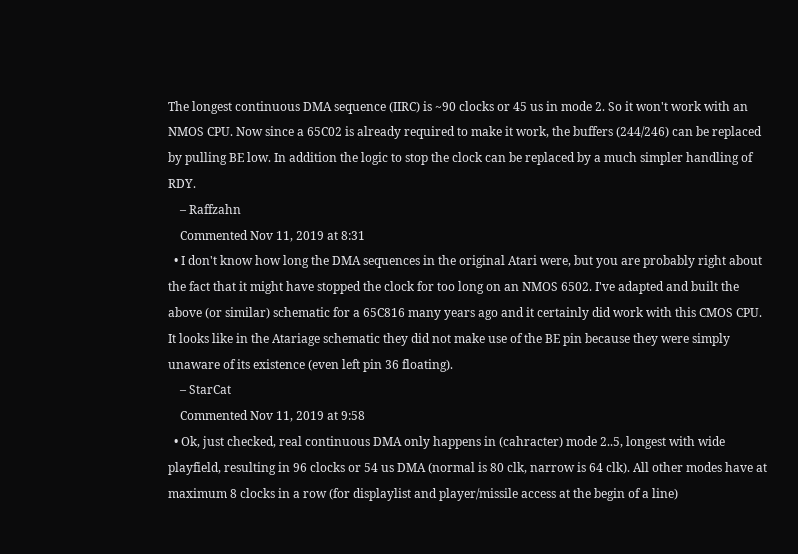The longest continuous DMA sequence (IIRC) is ~90 clocks or 45 us in mode 2. So it won't work with an NMOS CPU. Now since a 65C02 is already required to make it work, the buffers (244/246) can be replaced by pulling BE low. In addition the logic to stop the clock can be replaced by a much simpler handling of RDY.
    – Raffzahn
    Commented Nov 11, 2019 at 8:31
  • I don't know how long the DMA sequences in the original Atari were, but you are probably right about the fact that it might have stopped the clock for too long on an NMOS 6502. I've adapted and built the above (or similar) schematic for a 65C816 many years ago and it certainly did work with this CMOS CPU. It looks like in the Atariage schematic they did not make use of the BE pin because they were simply unaware of its existence (even left pin 36 floating).
    – StarCat
    Commented Nov 11, 2019 at 9:58
  • Ok, just checked, real continuous DMA only happens in (cahracter) mode 2..5, longest with wide playfield, resulting in 96 clocks or 54 us DMA (normal is 80 clk, narrow is 64 clk). All other modes have at maximum 8 clocks in a row (for displaylist and player/missile access at the begin of a line)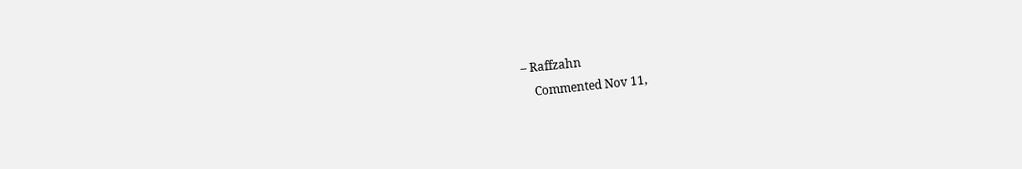– Raffzahn
    Commented Nov 11,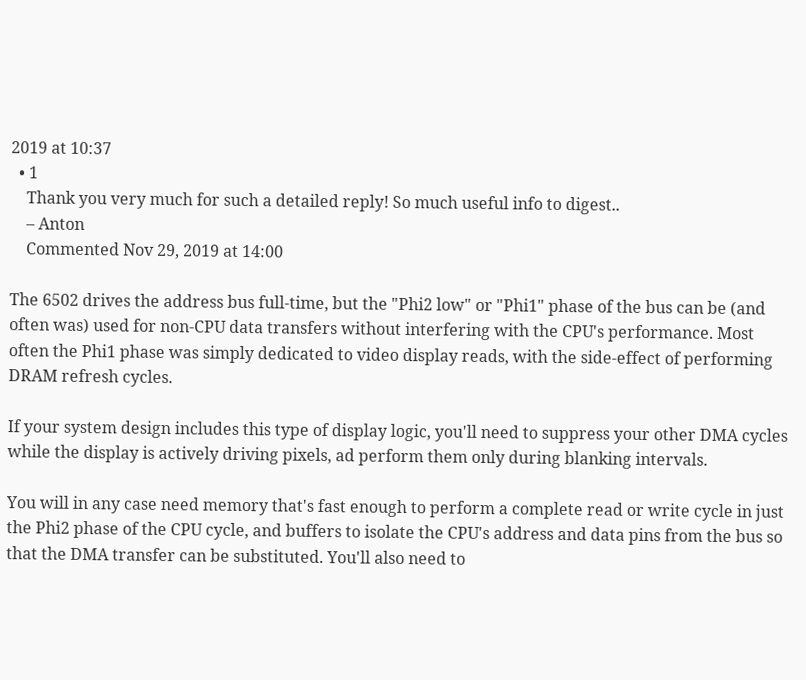2019 at 10:37
  • 1
    Thank you very much for such a detailed reply! So much useful info to digest..
    – Anton
    Commented Nov 29, 2019 at 14:00

The 6502 drives the address bus full-time, but the "Phi2 low" or "Phi1" phase of the bus can be (and often was) used for non-CPU data transfers without interfering with the CPU's performance. Most often the Phi1 phase was simply dedicated to video display reads, with the side-effect of performing DRAM refresh cycles.

If your system design includes this type of display logic, you'll need to suppress your other DMA cycles while the display is actively driving pixels, ad perform them only during blanking intervals.

You will in any case need memory that's fast enough to perform a complete read or write cycle in just the Phi2 phase of the CPU cycle, and buffers to isolate the CPU's address and data pins from the bus so that the DMA transfer can be substituted. You'll also need to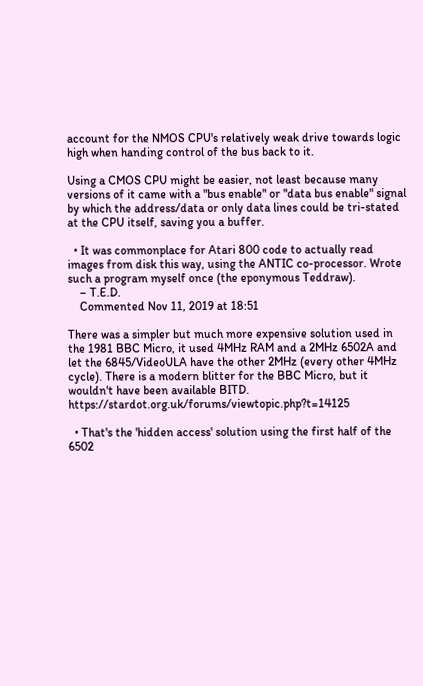account for the NMOS CPU's relatively weak drive towards logic high when handing control of the bus back to it.

Using a CMOS CPU might be easier, not least because many versions of it came with a "bus enable" or "data bus enable" signal by which the address/data or only data lines could be tri-stated at the CPU itself, saving you a buffer.

  • It was commonplace for Atari 800 code to actually read images from disk this way, using the ANTIC co-processor. Wrote such a program myself once (the eponymous Teddraw).
    – T.E.D.
    Commented Nov 11, 2019 at 18:51

There was a simpler but much more expensive solution used in the 1981 BBC Micro, it used 4MHz RAM and a 2MHz 6502A and let the 6845/VideoULA have the other 2MHz (every other 4MHz cycle). There is a modern blitter for the BBC Micro, but it wouldn't have been available BITD. https://stardot.org.uk/forums/viewtopic.php?t=14125

  • That's the 'hidden access' solution using the first half of the 6502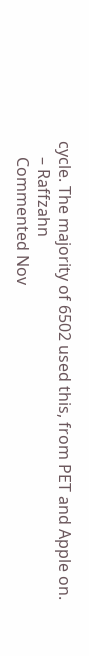cycle. The majority of 6502 used this, from PET and Apple on.
    – Raffzahn
    Commented Nov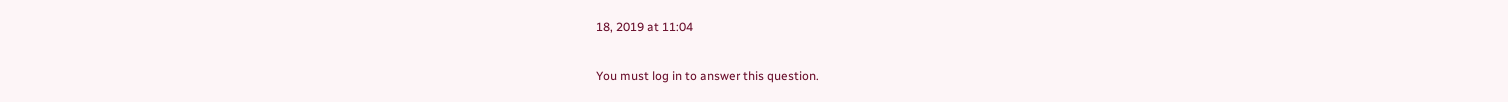18, 2019 at 11:04

You must log in to answer this question.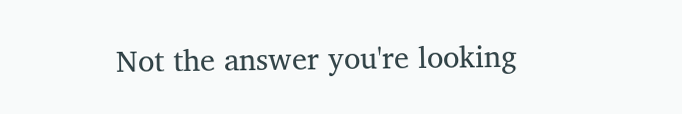Not the answer you're looking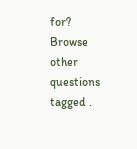for? Browse other questions tagged .